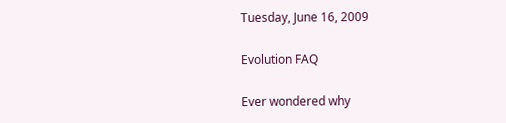Tuesday, June 16, 2009

Evolution FAQ

Ever wondered why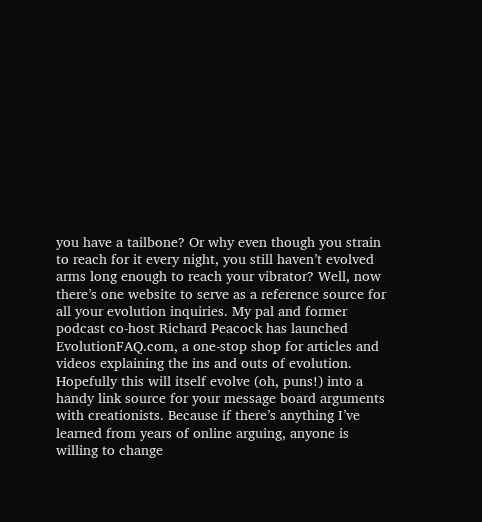you have a tailbone? Or why even though you strain to reach for it every night, you still haven’t evolved arms long enough to reach your vibrator? Well, now there’s one website to serve as a reference source for all your evolution inquiries. My pal and former podcast co-host Richard Peacock has launched EvolutionFAQ.com, a one-stop shop for articles and videos explaining the ins and outs of evolution. Hopefully this will itself evolve (oh, puns!) into a handy link source for your message board arguments with creationists. Because if there’s anything I’ve learned from years of online arguing, anyone is willing to change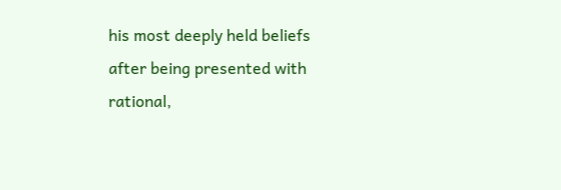his most deeply held beliefs after being presented with rational,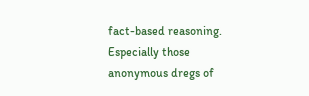fact-based reasoning. Especially those anonymous dregs of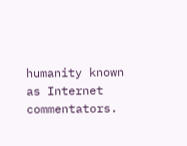humanity known as Internet commentators.